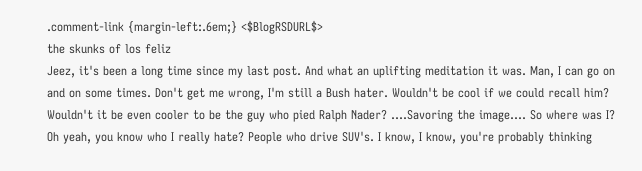.comment-link {margin-left:.6em;} <$BlogRSDURL$>
the skunks of los feliz
Jeez, it's been a long time since my last post. And what an uplifting meditation it was. Man, I can go on and on some times. Don't get me wrong, I'm still a Bush hater. Wouldn't be cool if we could recall him? Wouldn't it be even cooler to be the guy who pied Ralph Nader? ....Savoring the image.... So where was I?
Oh yeah, you know who I really hate? People who drive SUV's. I know, I know, you're probably thinking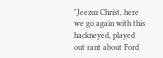"Jeezuz Christ, here we go again with this hackneyed, played out rant about Ford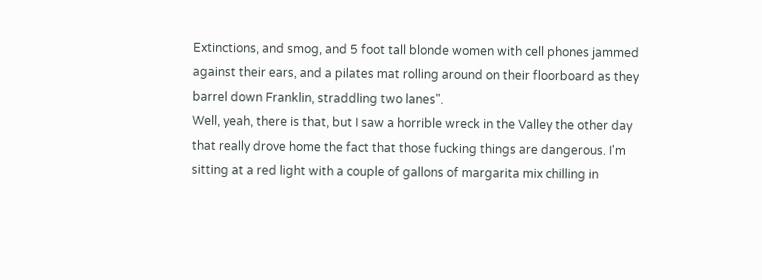Extinctions, and smog, and 5 foot tall blonde women with cell phones jammed against their ears, and a pilates mat rolling around on their floorboard as they barrel down Franklin, straddling two lanes".
Well, yeah, there is that, but I saw a horrible wreck in the Valley the other day that really drove home the fact that those fucking things are dangerous. I'm sitting at a red light with a couple of gallons of margarita mix chilling in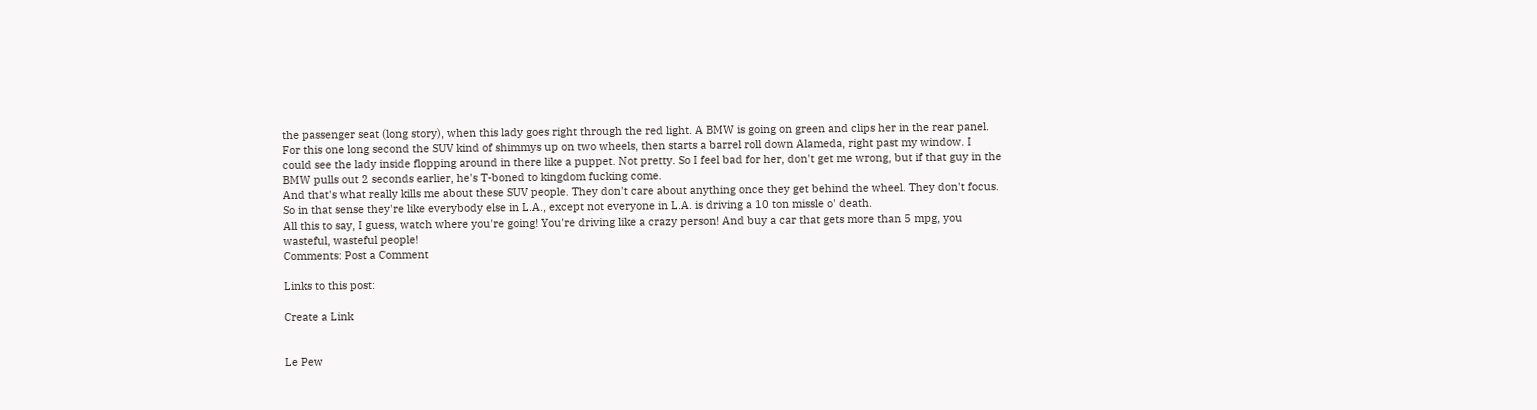the passenger seat (long story), when this lady goes right through the red light. A BMW is going on green and clips her in the rear panel. For this one long second the SUV kind of shimmys up on two wheels, then starts a barrel roll down Alameda, right past my window. I could see the lady inside flopping around in there like a puppet. Not pretty. So I feel bad for her, don't get me wrong, but if that guy in the BMW pulls out 2 seconds earlier, he's T-boned to kingdom fucking come.
And that's what really kills me about these SUV people. They don't care about anything once they get behind the wheel. They don't focus. So in that sense they're like everybody else in L.A., except not everyone in L.A. is driving a 10 ton missle o' death.
All this to say, I guess, watch where you're going! You're driving like a crazy person! And buy a car that gets more than 5 mpg, you wasteful, wasteful people!
Comments: Post a Comment

Links to this post:

Create a Link


Le Pew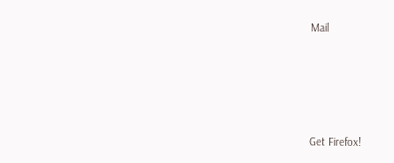Mail







Get Firefox!